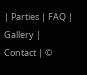| Parties | FAQ | Gallery | Contact | ©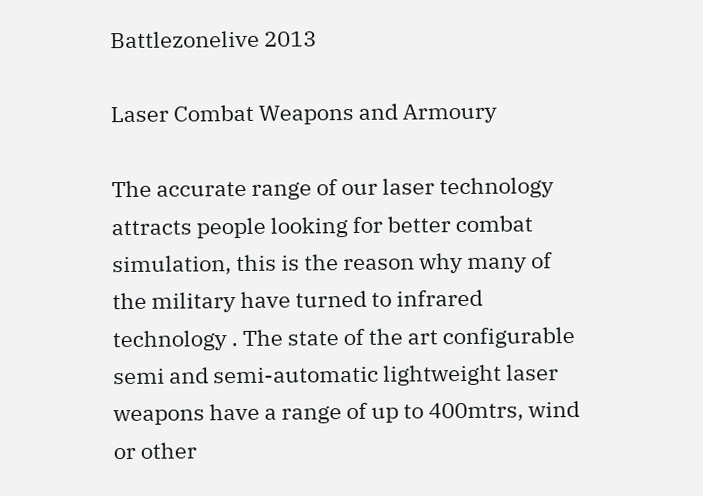Battlezonelive 2013

Laser Combat Weapons and Armoury

The accurate range of our laser technology attracts people looking for better combat simulation, this is the reason why many of the military have turned to infrared technology . The state of the art configurable semi and semi-automatic lightweight laser weapons have a range of up to 400mtrs, wind or other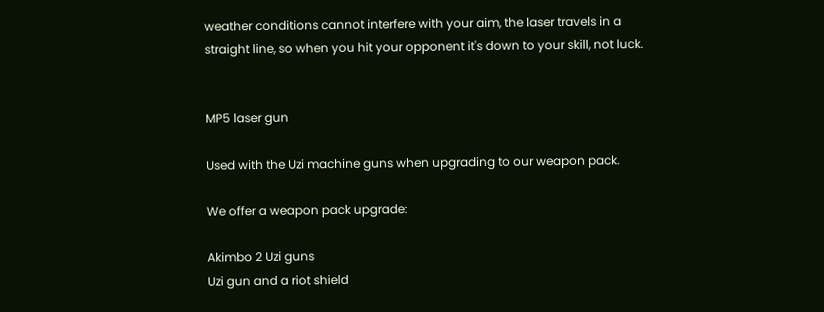weather conditions cannot interfere with your aim, the laser travels in a straight line, so when you hit your opponent it's down to your skill, not luck.


MP5 laser gun

Used with the Uzi machine guns when upgrading to our weapon pack.

We offer a weapon pack upgrade:

Akimbo 2 Uzi guns
Uzi gun and a riot shield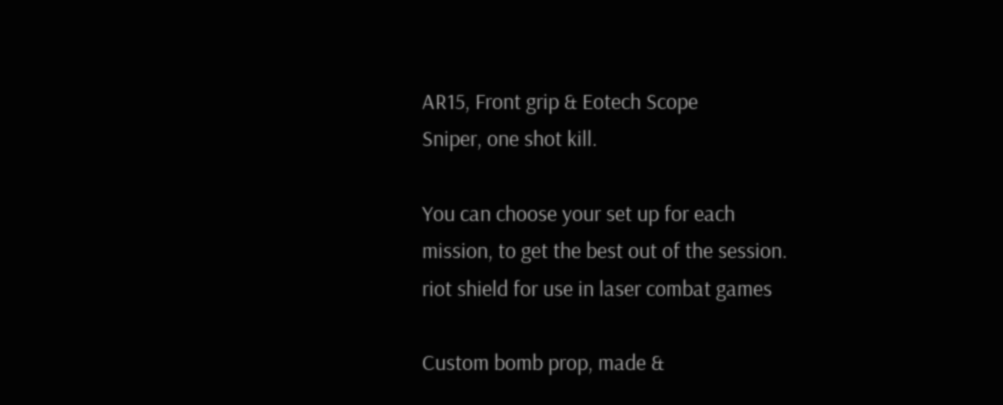AR15, Front grip & Eotech Scope
Sniper, one shot kill.

You can choose your set up for each
mission, to get the best out of the session.
riot shield for use in laser combat games

Custom bomb prop, made &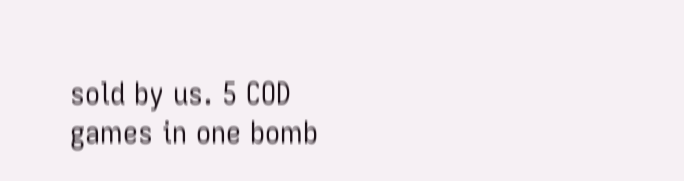sold by us. 5 COD games in one bomb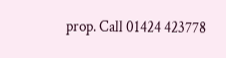prop. Call 01424 423778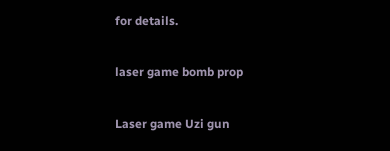for details.

laser game bomb prop

Laser game Uzi gun